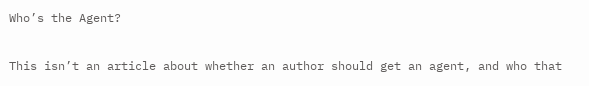Who’s the Agent?

This isn’t an article about whether an author should get an agent, and who that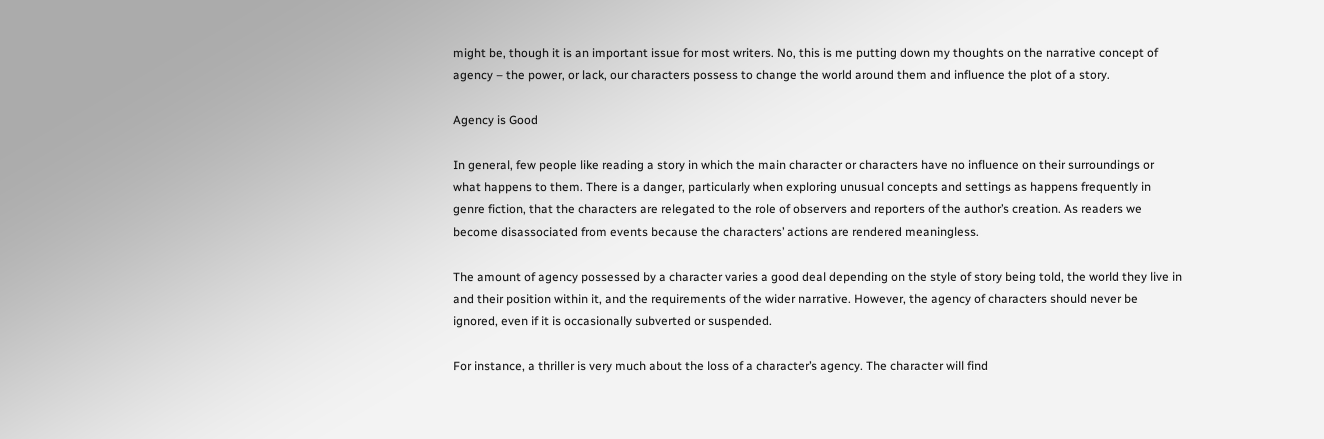might be, though it is an important issue for most writers. No, this is me putting down my thoughts on the narrative concept of agency – the power, or lack, our characters possess to change the world around them and influence the plot of a story.

Agency is Good

In general, few people like reading a story in which the main character or characters have no influence on their surroundings or what happens to them. There is a danger, particularly when exploring unusual concepts and settings as happens frequently in genre fiction, that the characters are relegated to the role of observers and reporters of the author’s creation. As readers we become disassociated from events because the characters’ actions are rendered meaningless.

The amount of agency possessed by a character varies a good deal depending on the style of story being told, the world they live in and their position within it, and the requirements of the wider narrative. However, the agency of characters should never be ignored, even if it is occasionally subverted or suspended.

For instance, a thriller is very much about the loss of a character’s agency. The character will find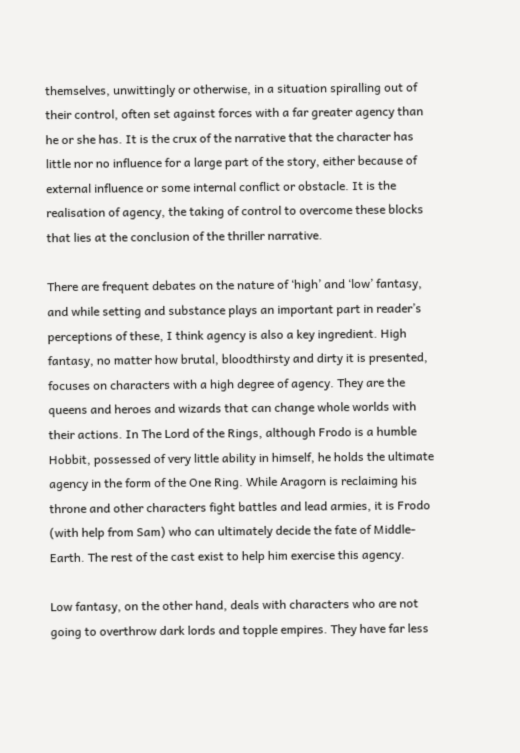themselves, unwittingly or otherwise, in a situation spiralling out of their control, often set against forces with a far greater agency than he or she has. It is the crux of the narrative that the character has little nor no influence for a large part of the story, either because of external influence or some internal conflict or obstacle. It is the realisation of agency, the taking of control to overcome these blocks that lies at the conclusion of the thriller narrative.

There are frequent debates on the nature of ‘high’ and ‘low’ fantasy, and while setting and substance plays an important part in reader’s perceptions of these, I think agency is also a key ingredient. High fantasy, no matter how brutal, bloodthirsty and dirty it is presented, focuses on characters with a high degree of agency. They are the queens and heroes and wizards that can change whole worlds with their actions. In The Lord of the Rings, although Frodo is a humble Hobbit, possessed of very little ability in himself, he holds the ultimate agency in the form of the One Ring. While Aragorn is reclaiming his throne and other characters fight battles and lead armies, it is Frodo (with help from Sam) who can ultimately decide the fate of Middle-Earth. The rest of the cast exist to help him exercise this agency.

Low fantasy, on the other hand, deals with characters who are not going to overthrow dark lords and topple empires. They have far less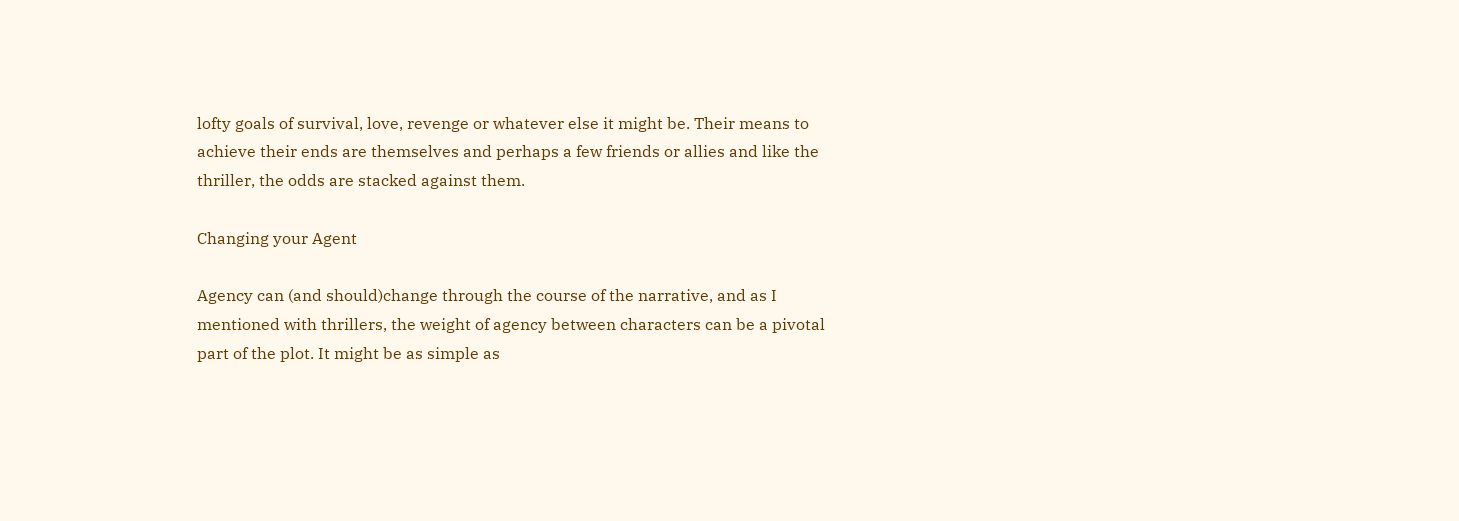lofty goals of survival, love, revenge or whatever else it might be. Their means to achieve their ends are themselves and perhaps a few friends or allies and like the thriller, the odds are stacked against them.

Changing your Agent

Agency can (and should)change through the course of the narrative, and as I mentioned with thrillers, the weight of agency between characters can be a pivotal part of the plot. It might be as simple as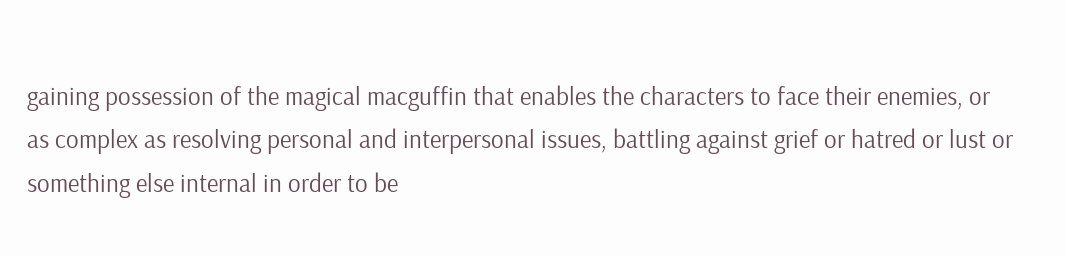gaining possession of the magical macguffin that enables the characters to face their enemies, or as complex as resolving personal and interpersonal issues, battling against grief or hatred or lust or something else internal in order to be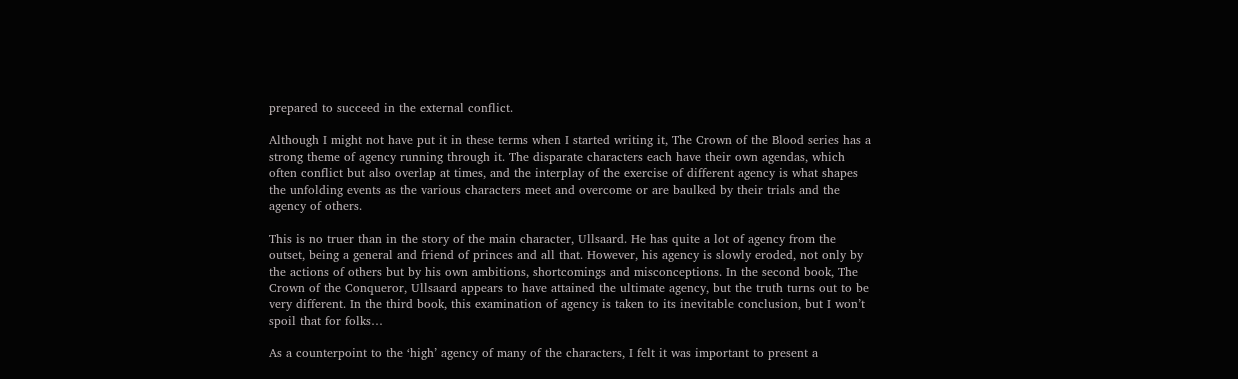prepared to succeed in the external conflict.

Although I might not have put it in these terms when I started writing it, The Crown of the Blood series has a strong theme of agency running through it. The disparate characters each have their own agendas, which often conflict but also overlap at times, and the interplay of the exercise of different agency is what shapes the unfolding events as the various characters meet and overcome or are baulked by their trials and the agency of others.

This is no truer than in the story of the main character, Ullsaard. He has quite a lot of agency from the outset, being a general and friend of princes and all that. However, his agency is slowly eroded, not only by the actions of others but by his own ambitions, shortcomings and misconceptions. In the second book, The Crown of the Conqueror, Ullsaard appears to have attained the ultimate agency, but the truth turns out to be very different. In the third book, this examination of agency is taken to its inevitable conclusion, but I won’t spoil that for folks…

As a counterpoint to the ‘high’ agency of many of the characters, I felt it was important to present a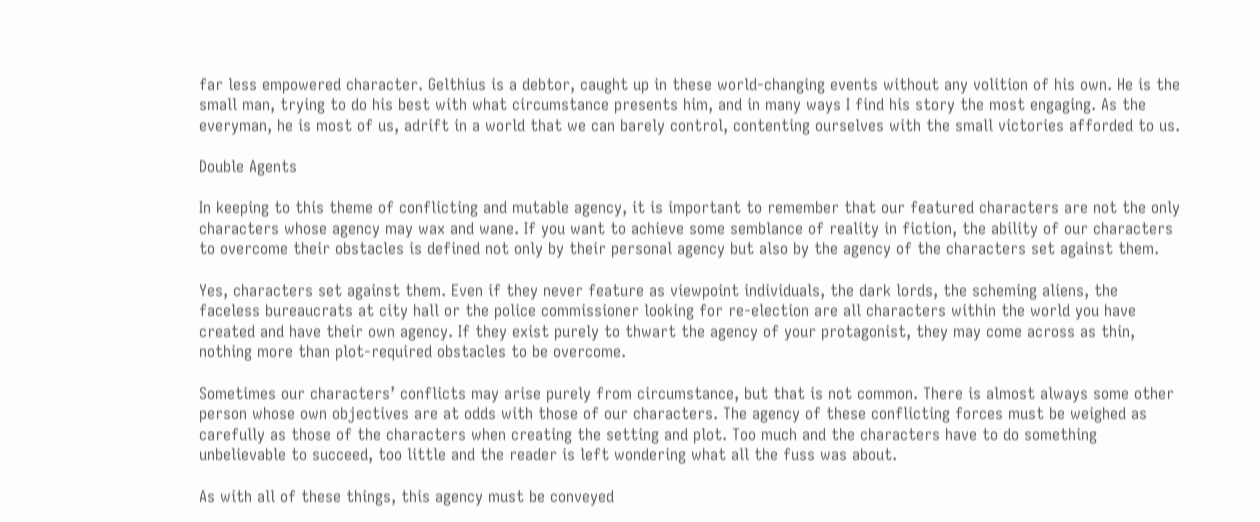far less empowered character. Gelthius is a debtor, caught up in these world-changing events without any volition of his own. He is the small man, trying to do his best with what circumstance presents him, and in many ways I find his story the most engaging. As the everyman, he is most of us, adrift in a world that we can barely control, contenting ourselves with the small victories afforded to us.

Double Agents

In keeping to this theme of conflicting and mutable agency, it is important to remember that our featured characters are not the only characters whose agency may wax and wane. If you want to achieve some semblance of reality in fiction, the ability of our characters to overcome their obstacles is defined not only by their personal agency but also by the agency of the characters set against them.

Yes, characters set against them. Even if they never feature as viewpoint individuals, the dark lords, the scheming aliens, the faceless bureaucrats at city hall or the police commissioner looking for re-election are all characters within the world you have created and have their own agency. If they exist purely to thwart the agency of your protagonist, they may come across as thin, nothing more than plot-required obstacles to be overcome.

Sometimes our characters’ conflicts may arise purely from circumstance, but that is not common. There is almost always some other person whose own objectives are at odds with those of our characters. The agency of these conflicting forces must be weighed as carefully as those of the characters when creating the setting and plot. Too much and the characters have to do something unbelievable to succeed, too little and the reader is left wondering what all the fuss was about.

As with all of these things, this agency must be conveyed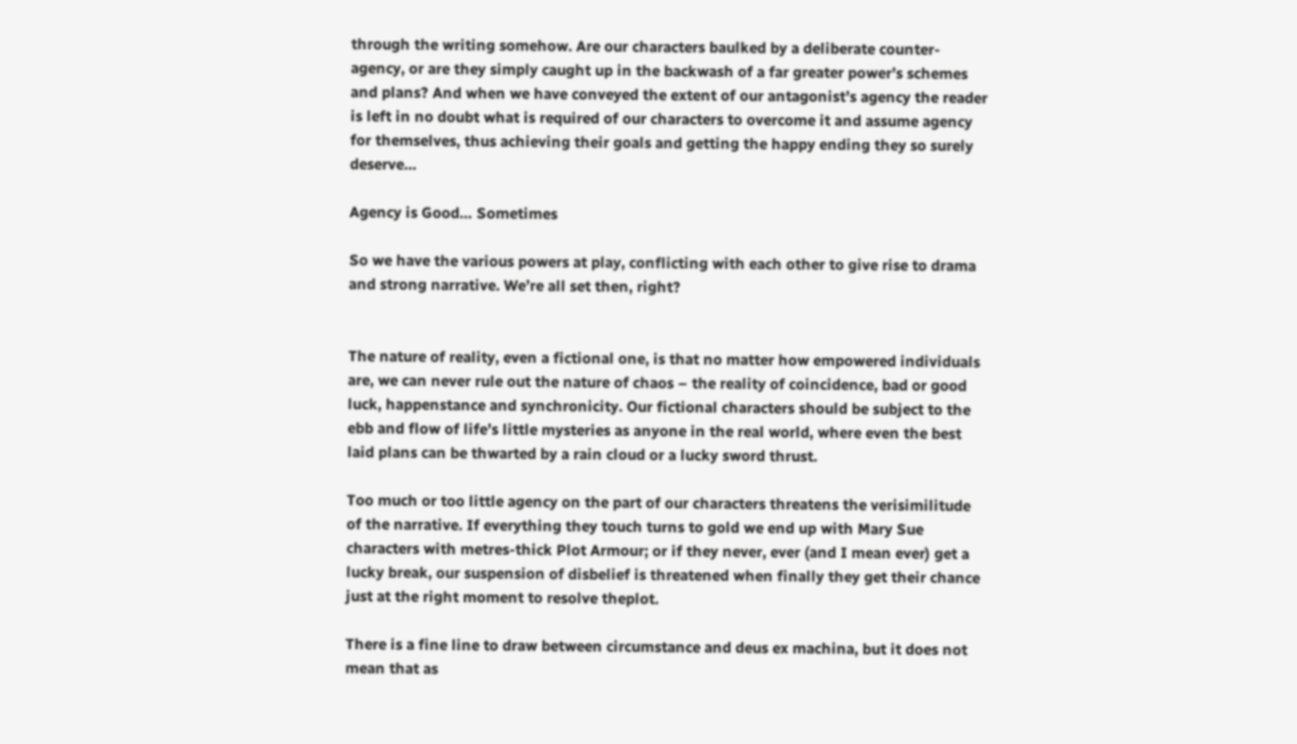through the writing somehow. Are our characters baulked by a deliberate counter-agency, or are they simply caught up in the backwash of a far greater power’s schemes and plans? And when we have conveyed the extent of our antagonist’s agency the reader is left in no doubt what is required of our characters to overcome it and assume agency for themselves, thus achieving their goals and getting the happy ending they so surely deserve…

Agency is Good… Sometimes

So we have the various powers at play, conflicting with each other to give rise to drama and strong narrative. We’re all set then, right?


The nature of reality, even a fictional one, is that no matter how empowered individuals are, we can never rule out the nature of chaos – the reality of coincidence, bad or good luck, happenstance and synchronicity. Our fictional characters should be subject to the ebb and flow of life’s little mysteries as anyone in the real world, where even the best laid plans can be thwarted by a rain cloud or a lucky sword thrust.

Too much or too little agency on the part of our characters threatens the verisimilitude of the narrative. If everything they touch turns to gold we end up with Mary Sue characters with metres-thick Plot Armour; or if they never, ever (and I mean ever) get a lucky break, our suspension of disbelief is threatened when finally they get their chance just at the right moment to resolve theplot.

There is a fine line to draw between circumstance and deus ex machina, but it does not mean that as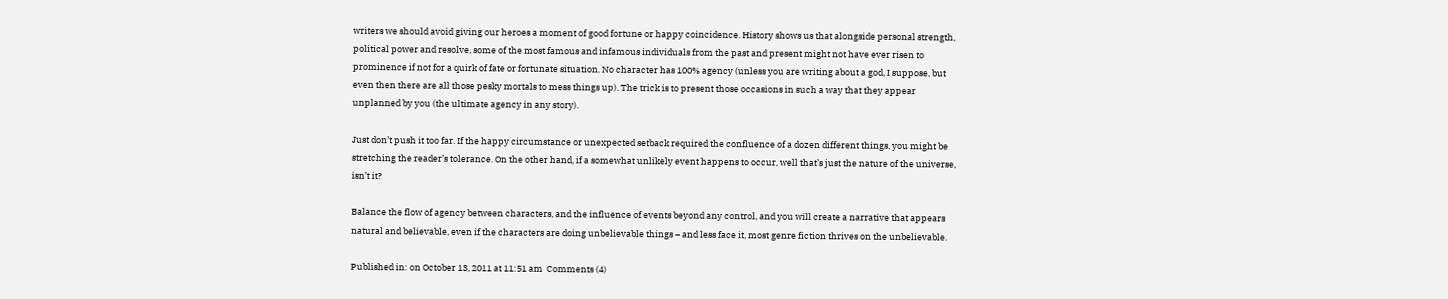writers we should avoid giving our heroes a moment of good fortune or happy coincidence. History shows us that alongside personal strength, political power and resolve, some of the most famous and infamous individuals from the past and present might not have ever risen to prominence if not for a quirk of fate or fortunate situation. No character has 100% agency (unless you are writing about a god, I suppose, but even then there are all those pesky mortals to mess things up). The trick is to present those occasions in such a way that they appear unplanned by you (the ultimate agency in any story).

Just don’t push it too far. If the happy circumstance or unexpected setback required the confluence of a dozen different things, you might be stretching the reader’s tolerance. On the other hand, if a somewhat unlikely event happens to occur, well that’s just the nature of the universe, isn’t it?

Balance the flow of agency between characters, and the influence of events beyond any control, and you will create a narrative that appears natural and believable, even if the characters are doing unbelievable things – and less face it, most genre fiction thrives on the unbelievable.

Published in: on October 13, 2011 at 11:51 am  Comments (4)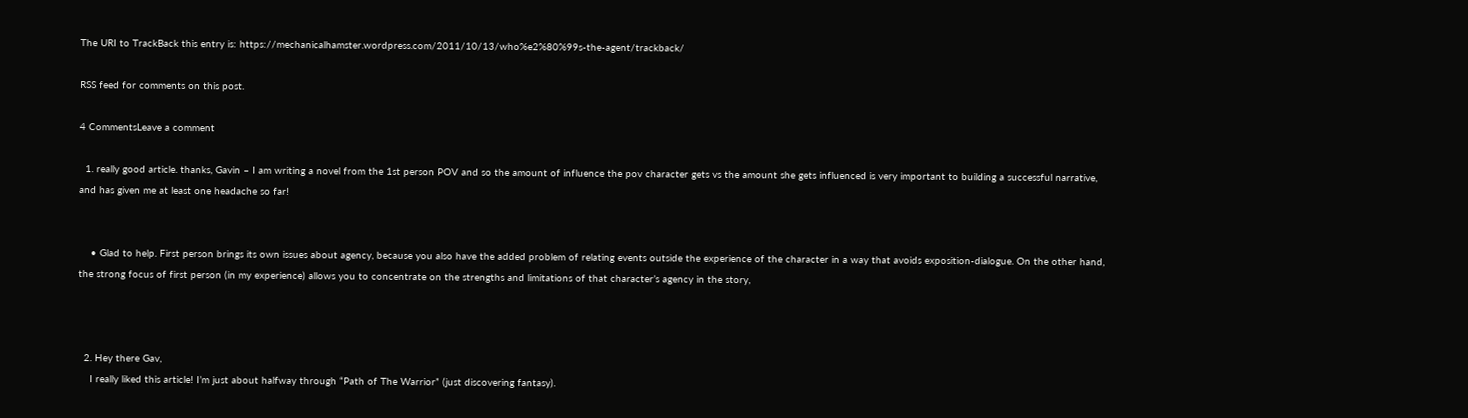The URI to TrackBack this entry is: https://mechanicalhamster.wordpress.com/2011/10/13/who%e2%80%99s-the-agent/trackback/

RSS feed for comments on this post.

4 CommentsLeave a comment

  1. really good article. thanks, Gavin – I am writing a novel from the 1st person POV and so the amount of influence the pov character gets vs the amount she gets influenced is very important to building a successful narrative, and has given me at least one headache so far!


    • Glad to help. First person brings its own issues about agency, because you also have the added problem of relating events outside the experience of the character in a way that avoids exposition-dialogue. On the other hand, the strong focus of first person (in my experience) allows you to concentrate on the strengths and limitations of that character’s agency in the story,



  2. Hey there Gav,
    I really liked this article! I’m just about halfway through “Path of The Warrior” (just discovering fantasy).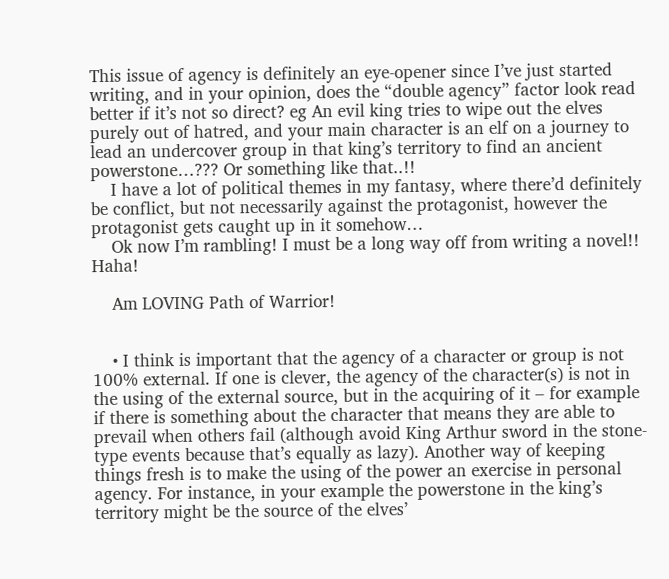This issue of agency is definitely an eye-opener since I’ve just started writing, and in your opinion, does the “double agency” factor look read better if it’s not so direct? eg An evil king tries to wipe out the elves purely out of hatred, and your main character is an elf on a journey to lead an undercover group in that king’s territory to find an ancient powerstone…??? Or something like that..!!
    I have a lot of political themes in my fantasy, where there’d definitely be conflict, but not necessarily against the protagonist, however the protagonist gets caught up in it somehow…
    Ok now I’m rambling! I must be a long way off from writing a novel!! Haha!

    Am LOVING Path of Warrior!


    • I think is important that the agency of a character or group is not 100% external. If one is clever, the agency of the character(s) is not in the using of the external source, but in the acquiring of it – for example if there is something about the character that means they are able to prevail when others fail (although avoid King Arthur sword in the stone-type events because that’s equally as lazy). Another way of keeping things fresh is to make the using of the power an exercise in personal agency. For instance, in your example the powerstone in the king’s territory might be the source of the elves’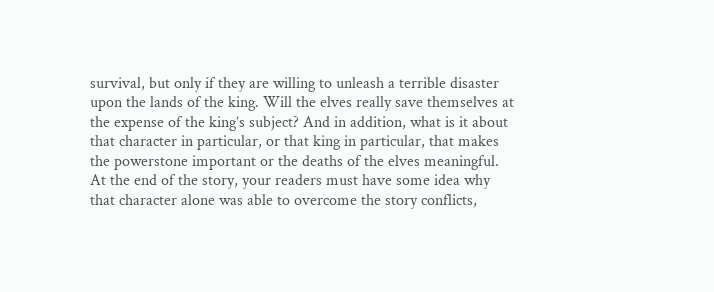survival, but only if they are willing to unleash a terrible disaster upon the lands of the king. Will the elves really save themselves at the expense of the king’s subject? And in addition, what is it about that character in particular, or that king in particular, that makes the powerstone important or the deaths of the elves meaningful. At the end of the story, your readers must have some idea why that character alone was able to overcome the story conflicts,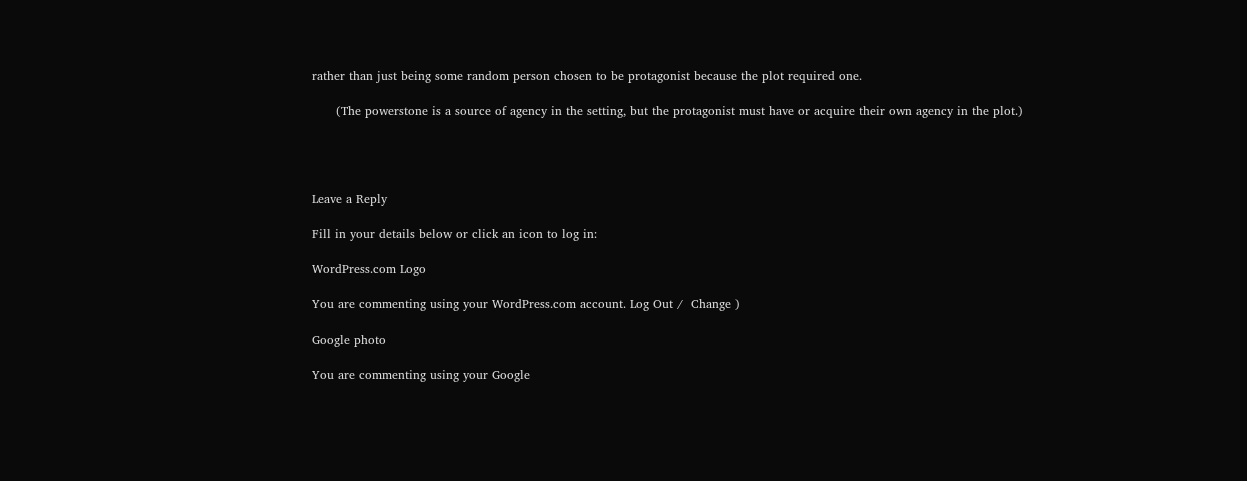rather than just being some random person chosen to be protagonist because the plot required one.

      (The powerstone is a source of agency in the setting, but the protagonist must have or acquire their own agency in the plot.)




Leave a Reply

Fill in your details below or click an icon to log in:

WordPress.com Logo

You are commenting using your WordPress.com account. Log Out /  Change )

Google photo

You are commenting using your Google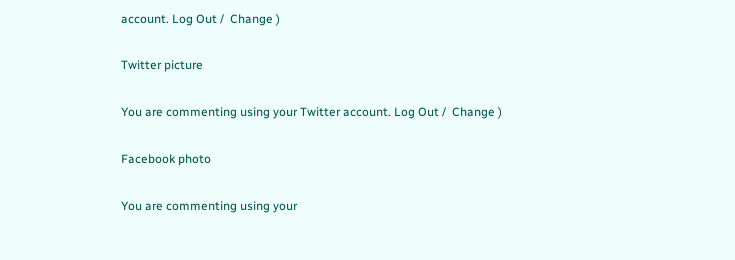account. Log Out /  Change )

Twitter picture

You are commenting using your Twitter account. Log Out /  Change )

Facebook photo

You are commenting using your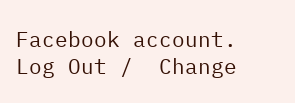Facebook account. Log Out /  Change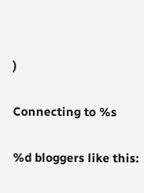)

Connecting to %s

%d bloggers like this: